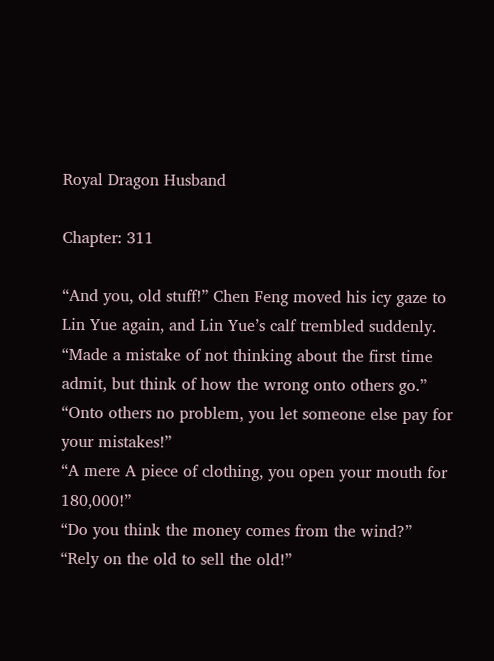Royal Dragon Husband

Chapter: 311

“And you, old stuff!” Chen Feng moved his icy gaze to Lin Yue again, and Lin Yue’s calf trembled suddenly.
“Made a mistake of not thinking about the first time admit, but think of how the wrong onto others go.”
“Onto others no problem, you let someone else pay for your mistakes!”
“A mere A piece of clothing, you open your mouth for 180,000!”
“Do you think the money comes from the wind?”
“Rely on the old to sell the old!”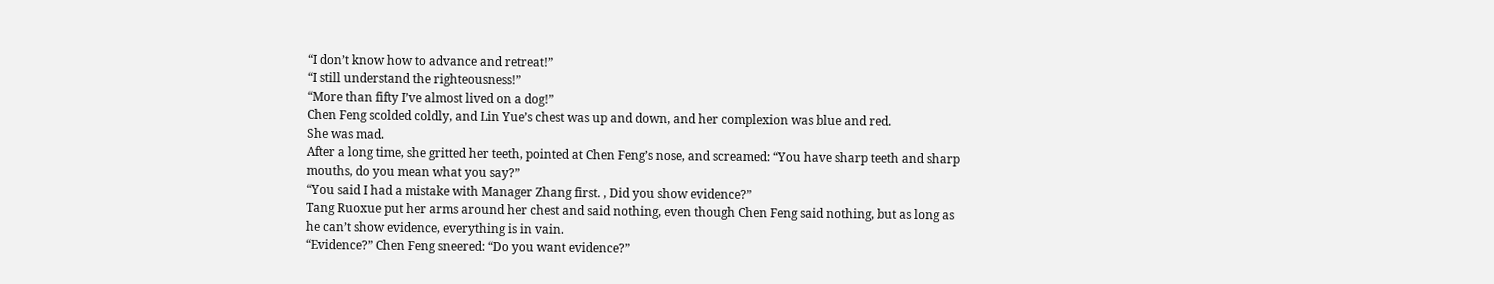“I don’t know how to advance and retreat!”
“I still understand the righteousness!”
“More than fifty I’ve almost lived on a dog!”
Chen Feng scolded coldly, and Lin Yue’s chest was up and down, and her complexion was blue and red.
She was mad.
After a long time, she gritted her teeth, pointed at Chen Feng’s nose, and screamed: “You have sharp teeth and sharp mouths, do you mean what you say?”
“You said I had a mistake with Manager Zhang first. , Did you show evidence?”
Tang Ruoxue put her arms around her chest and said nothing, even though Chen Feng said nothing, but as long as he can’t show evidence, everything is in vain.
“Evidence?” Chen Feng sneered: “Do you want evidence?”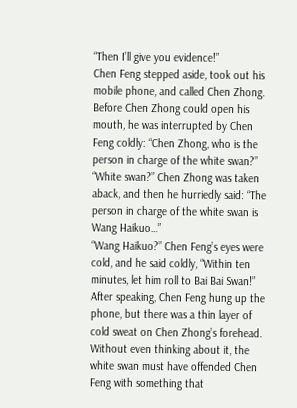“Then I’ll give you evidence!”
Chen Feng stepped aside, took out his mobile phone, and called Chen Zhong.
Before Chen Zhong could open his mouth, he was interrupted by Chen Feng coldly: “Chen Zhong, who is the person in charge of the white swan?”
“White swan?” Chen Zhong was taken aback, and then he hurriedly said: “The person in charge of the white swan is Wang Haikuo…”
“Wang Haikuo?” Chen Feng’s eyes were cold, and he said coldly, “Within ten minutes, let him roll to Bai Bai Swan!”
After speaking, Chen Feng hung up the phone, but there was a thin layer of cold sweat on Chen Zhong’s forehead.
Without even thinking about it, the white swan must have offended Chen Feng with something that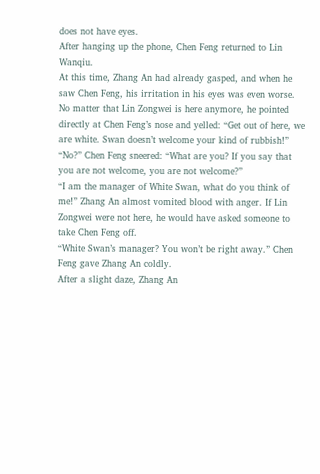does not have eyes.
After hanging up the phone, Chen Feng returned to Lin Wanqiu.
At this time, Zhang An had already gasped, and when he saw Chen Feng, his irritation in his eyes was even worse. No matter that Lin Zongwei is here anymore, he pointed directly at Chen Feng’s nose and yelled: “Get out of here, we are white. Swan doesn’t welcome your kind of rubbish!”
“No?” Chen Feng sneered: “What are you? If you say that you are not welcome, you are not welcome?”
“I am the manager of White Swan, what do you think of me!” Zhang An almost vomited blood with anger. If Lin Zongwei were not here, he would have asked someone to take Chen Feng off.
“White Swan’s manager? You won’t be right away.” Chen Feng gave Zhang An coldly.
After a slight daze, Zhang An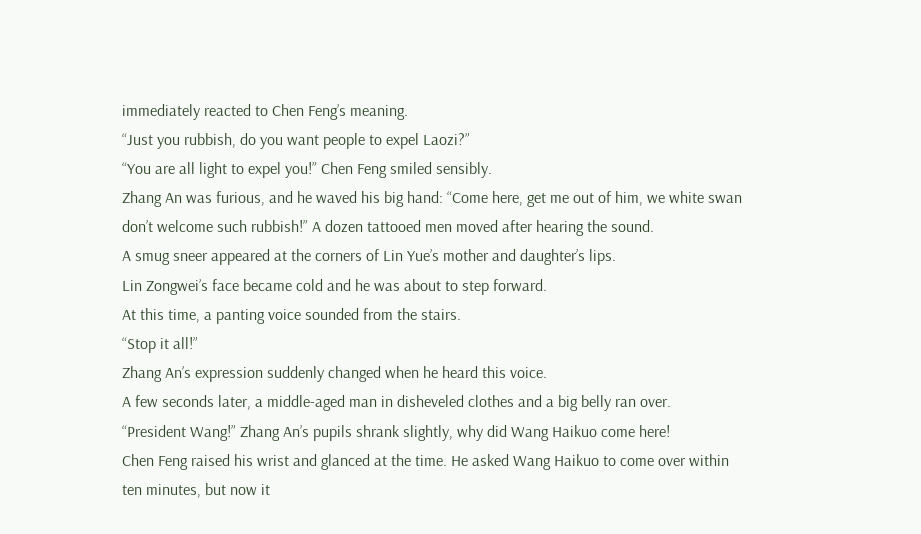immediately reacted to Chen Feng’s meaning.
“Just you rubbish, do you want people to expel Laozi?”
“You are all light to expel you!” Chen Feng smiled sensibly.
Zhang An was furious, and he waved his big hand: “Come here, get me out of him, we white swan don’t welcome such rubbish!” A dozen tattooed men moved after hearing the sound.
A smug sneer appeared at the corners of Lin Yue’s mother and daughter’s lips.
Lin Zongwei’s face became cold and he was about to step forward.
At this time, a panting voice sounded from the stairs.
“Stop it all!”
Zhang An’s expression suddenly changed when he heard this voice.
A few seconds later, a middle-aged man in disheveled clothes and a big belly ran over.
“President Wang!” Zhang An’s pupils shrank slightly, why did Wang Haikuo come here!
Chen Feng raised his wrist and glanced at the time. He asked Wang Haikuo to come over within ten minutes, but now it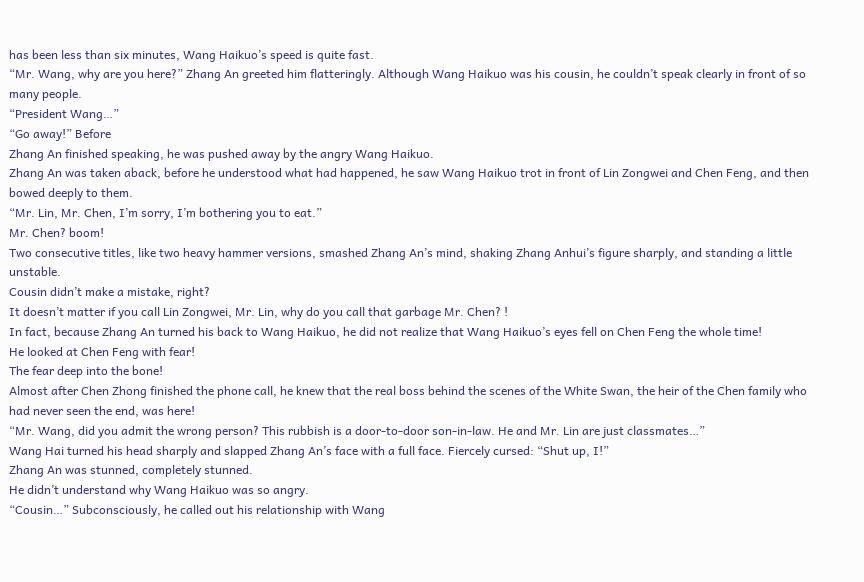has been less than six minutes, Wang Haikuo’s speed is quite fast.
“Mr. Wang, why are you here?” Zhang An greeted him flatteringly. Although Wang Haikuo was his cousin, he couldn’t speak clearly in front of so many people.
“President Wang…”
“Go away!” Before
Zhang An finished speaking, he was pushed away by the angry Wang Haikuo.
Zhang An was taken aback, before he understood what had happened, he saw Wang Haikuo trot in front of Lin Zongwei and Chen Feng, and then bowed deeply to them.
“Mr. Lin, Mr. Chen, I’m sorry, I’m bothering you to eat.”
Mr. Chen? boom!
Two consecutive titles, like two heavy hammer versions, smashed Zhang An’s mind, shaking Zhang Anhui’s figure sharply, and standing a little unstable.
Cousin didn’t make a mistake, right?
It doesn’t matter if you call Lin Zongwei, Mr. Lin, why do you call that garbage Mr. Chen? !
In fact, because Zhang An turned his back to Wang Haikuo, he did not realize that Wang Haikuo’s eyes fell on Chen Feng the whole time!
He looked at Chen Feng with fear!
The fear deep into the bone!
Almost after Chen Zhong finished the phone call, he knew that the real boss behind the scenes of the White Swan, the heir of the Chen family who had never seen the end, was here!
“Mr. Wang, did you admit the wrong person? This rubbish is a door-to-door son-in-law. He and Mr. Lin are just classmates…”
Wang Hai turned his head sharply and slapped Zhang An’s face with a full face. Fiercely cursed: “Shut up, I!”
Zhang An was stunned, completely stunned.
He didn’t understand why Wang Haikuo was so angry.
“Cousin…” Subconsciously, he called out his relationship with Wang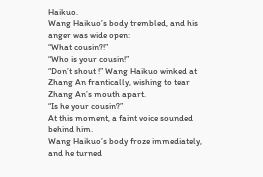Haikuo.
Wang Haikuo’s body trembled, and his anger was wide open:
“What cousin?!”
“Who is your cousin!”
“Don’t shout !” Wang Haikuo winked at Zhang An frantically, wishing to tear Zhang An’s mouth apart.
“Is he your cousin?”
At this moment, a faint voice sounded behind him.
Wang Haikuo’s body froze immediately, and he turned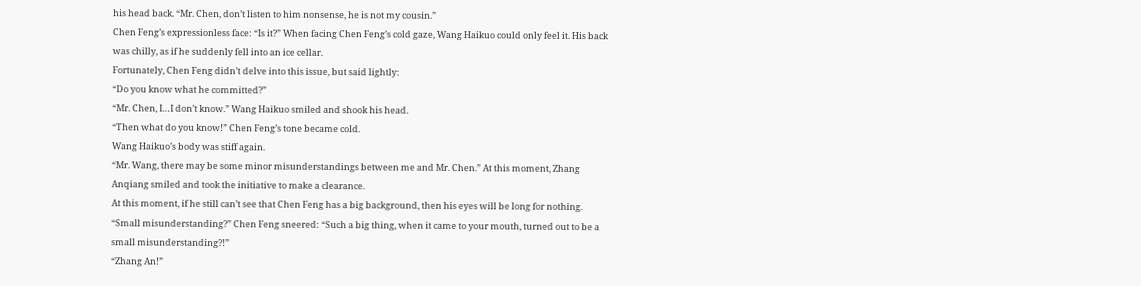his head back. “Mr. Chen, don’t listen to him nonsense, he is not my cousin.”
Chen Feng’s expressionless face: “Is it?” When facing Chen Feng’s cold gaze, Wang Haikuo could only feel it. His back was chilly, as if he suddenly fell into an ice cellar.
Fortunately, Chen Feng didn’t delve into this issue, but said lightly:
“Do you know what he committed?”
“Mr. Chen, I…I don’t know.” Wang Haikuo smiled and shook his head.
“Then what do you know!” Chen Feng’s tone became cold.
Wang Haikuo’s body was stiff again.
“Mr. Wang, there may be some minor misunderstandings between me and Mr. Chen.” At this moment, Zhang Anqiang smiled and took the initiative to make a clearance.
At this moment, if he still can’t see that Chen Feng has a big background, then his eyes will be long for nothing.
“Small misunderstanding?” Chen Feng sneered: “Such a big thing, when it came to your mouth, turned out to be a small misunderstanding?!”
“Zhang An!”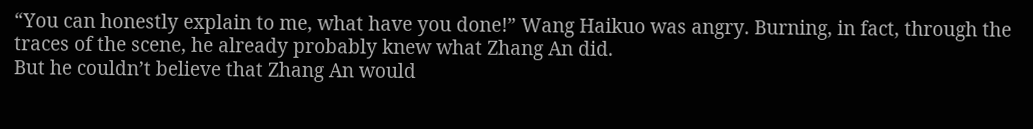“You can honestly explain to me, what have you done!” Wang Haikuo was angry. Burning, in fact, through the traces of the scene, he already probably knew what Zhang An did.
But he couldn’t believe that Zhang An would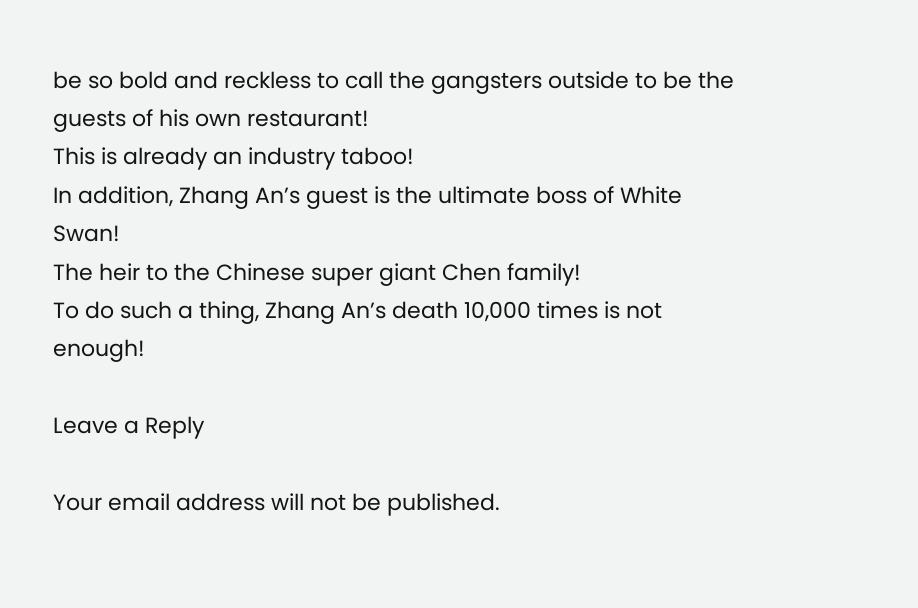be so bold and reckless to call the gangsters outside to be the guests of his own restaurant!
This is already an industry taboo!
In addition, Zhang An’s guest is the ultimate boss of White Swan!
The heir to the Chinese super giant Chen family!
To do such a thing, Zhang An’s death 10,000 times is not enough!

Leave a Reply

Your email address will not be published.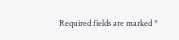Required fields are marked *